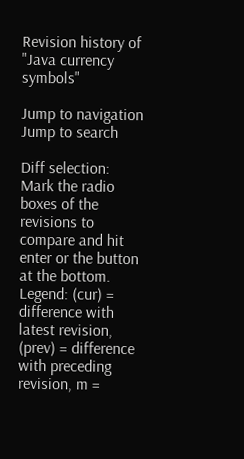Revision history of "Java currency symbols"

Jump to navigation Jump to search

Diff selection: Mark the radio boxes of the revisions to compare and hit enter or the button at the bottom.
Legend: (cur) = difference with latest revision, (prev) = difference with preceding revision, m =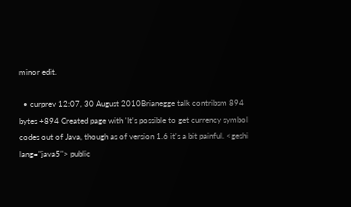minor edit.

  • curprev 12:07, 30 August 2010Brianegge talk contribsm 894 bytes +894 Created page with 'It's possible to get currency symbol codes out of Java, though as of version 1.6 it's a bit painful. <geshi lang="java5"> public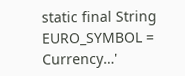static final String EURO_SYMBOL = Currency…'